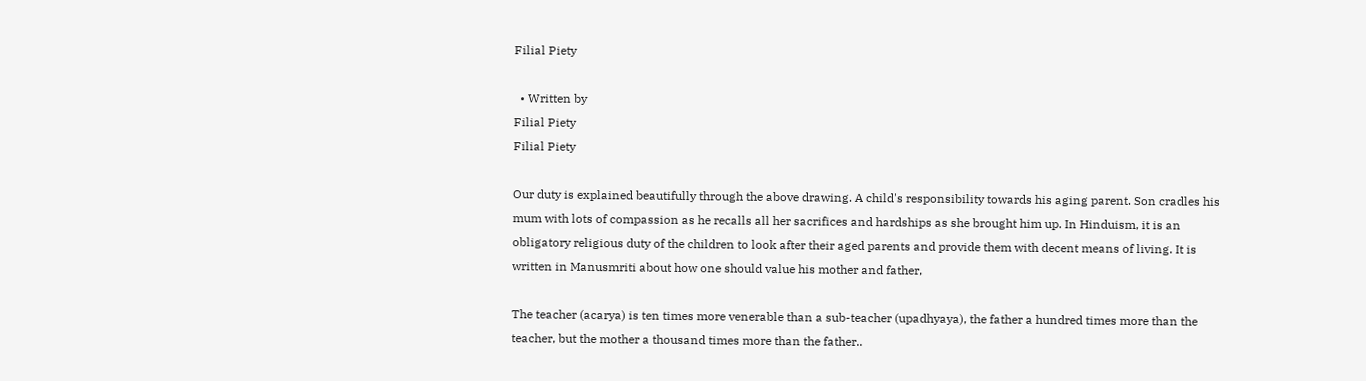Filial Piety

  • Written by
Filial Piety
Filial Piety

Our duty is explained beautifully through the above drawing. A child's responsibility towards his aging parent. Son cradles his mum with lots of compassion as he recalls all her sacrifices and hardships as she brought him up. In Hinduism, it is an obligatory religious duty of the children to look after their aged parents and provide them with decent means of living. It is written in Manusmriti about how one should value his mother and father,

The teacher (acarya) is ten times more venerable than a sub-teacher (upadhyaya), the father a hundred times more than the teacher, but the mother a thousand times more than the father..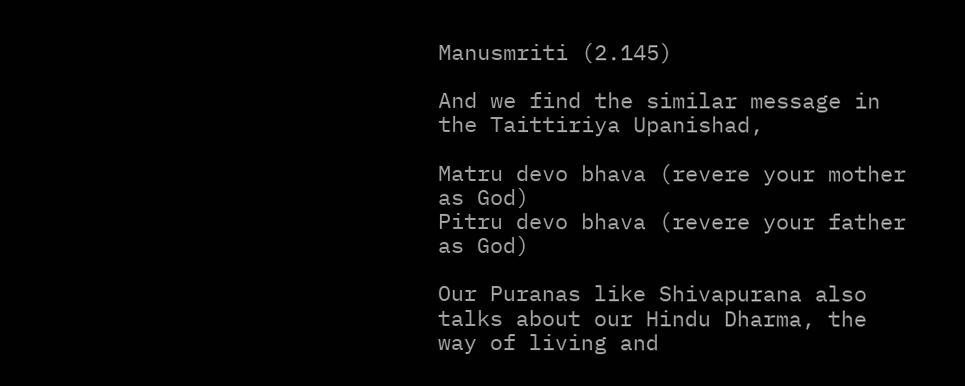Manusmriti (2.145)

And we find the similar message in the Taittiriya Upanishad,

Matru devo bhava (revere your mother as God)
Pitru devo bhava (revere your father as God)

Our Puranas like Shivapurana also talks about our Hindu Dharma, the way of living and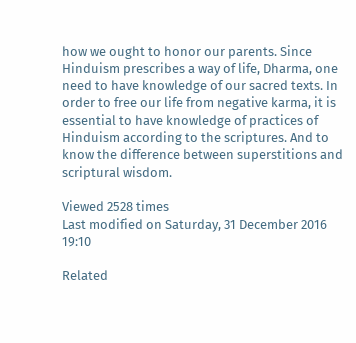how we ought to honor our parents. Since Hinduism prescribes a way of life, Dharma, one need to have knowledge of our sacred texts. In order to free our life from negative karma, it is essential to have knowledge of practices of Hinduism according to the scriptures. And to know the difference between superstitions and scriptural wisdom.

Viewed 2528 times
Last modified on Saturday, 31 December 2016 19:10

Related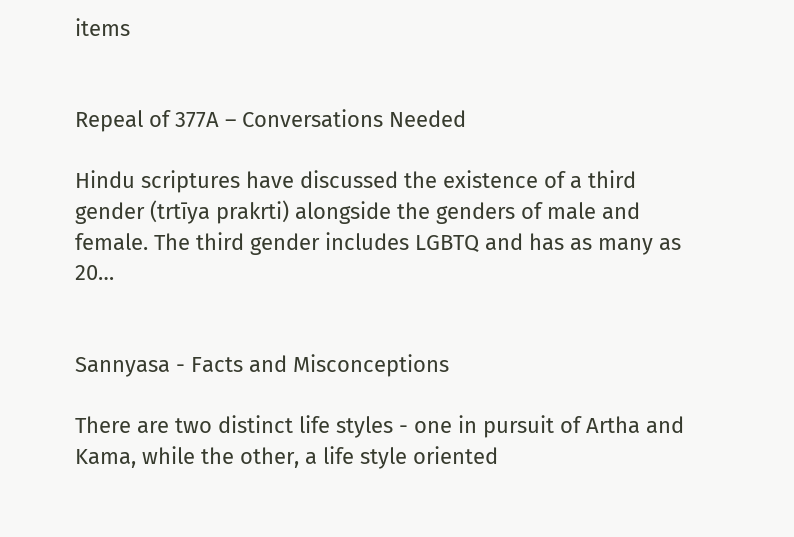items


Repeal of 377A – Conversations Needed

Hindu scriptures have discussed the existence of a third gender (trtīya prakrti) alongside the genders of male and female. The third gender includes LGBTQ and has as many as 20…


Sannyasa - Facts and Misconceptions

There are two distinct life styles - one in pursuit of Artha and Kama, while the other, a life style oriented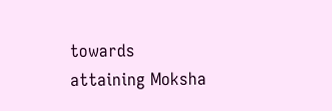towards attaining Moksha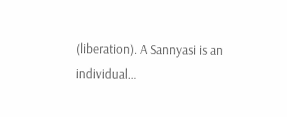(liberation). A Sannyasi is an individual…